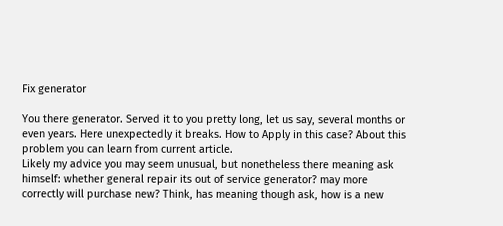Fix generator

You there generator. Served it to you pretty long, let us say, several months or even years. Here unexpectedly it breaks. How to Apply in this case? About this problem you can learn from current article.
Likely my advice you may seem unusual, but nonetheless there meaning ask himself: whether general repair its out of service generator? may more correctly will purchase new? Think, has meaning though ask, how is a new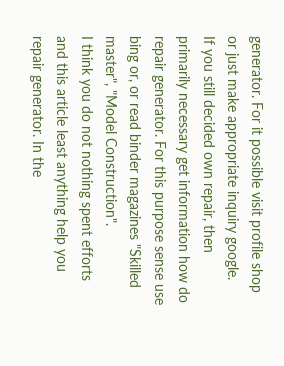generator. For it possible visit profile shop or just make appropriate inquiry google.
If you still decided own repair, then primarily necessary get information how do repair generator. For this purpose sense use bing or, or read binder magazines "Skilled master", "Model Construction".
I think you do not nothing spent efforts and this article least anything help you repair generator. In the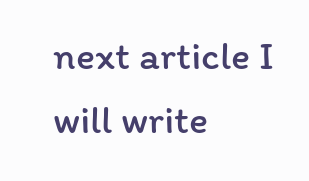next article I will write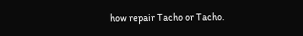how repair Tacho or Tacho.